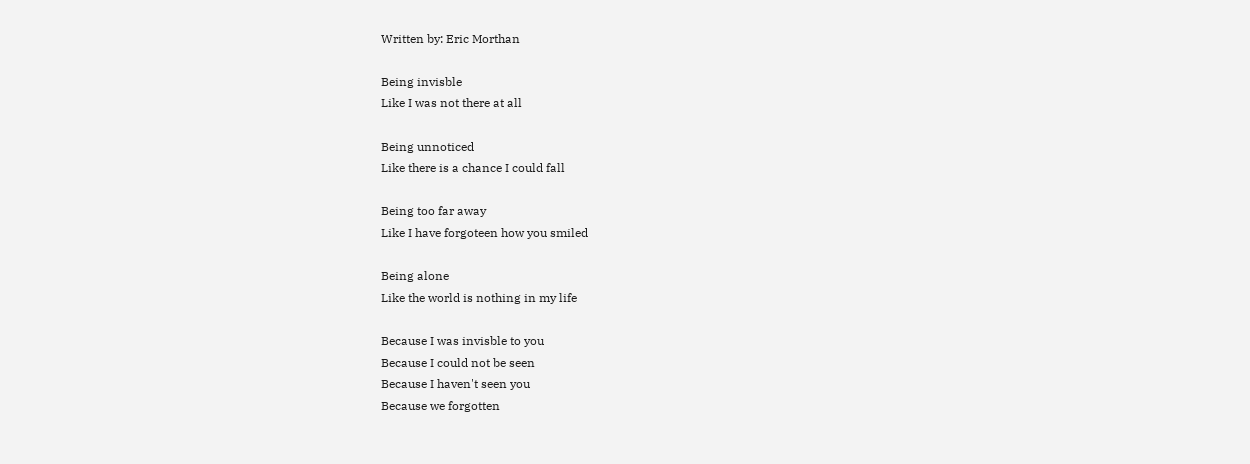Written by: Eric Morthan

Being invisble
Like I was not there at all

Being unnoticed
Like there is a chance I could fall

Being too far away
Like I have forgoteen how you smiled

Being alone
Like the world is nothing in my life

Because I was invisble to you
Because I could not be seen
Because I haven't seen you
Because we forgotten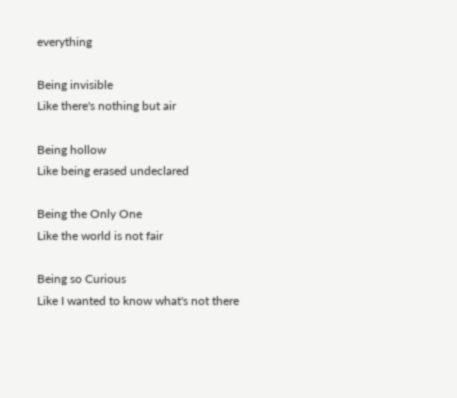everything

Being invisible
Like there's nothing but air

Being hollow
Like being erased undeclared

Being the Only One
Like the world is not fair

Being so Curious
Like I wanted to know what's not there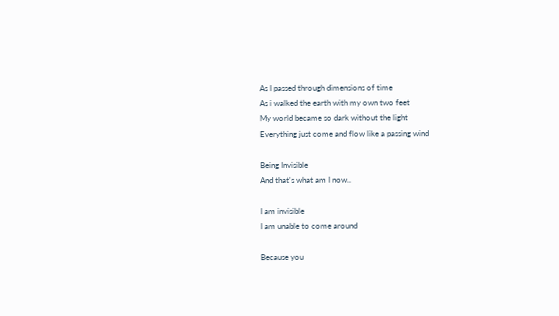As I passed through dimensions of time
As i walked the earth with my own two feet
My world became so dark without the light
Everything just come and flow like a passing wind

Being Invisible
And that's what am I now..

I am invisible
I am unable to come around

Because you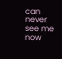can never see me now